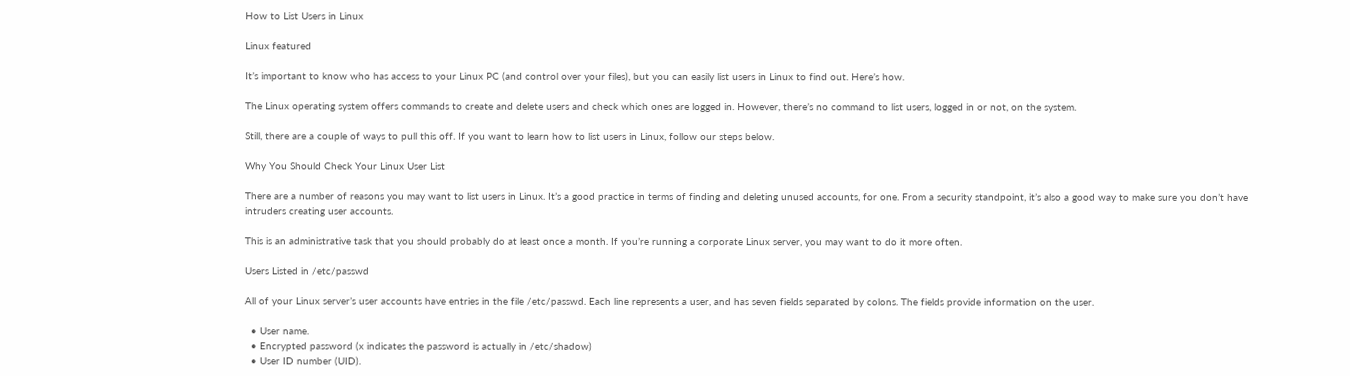How to List Users in Linux

Linux featured

It’s important to know who has access to your Linux PC (and control over your files), but you can easily list users in Linux to find out. Here’s how.

The Linux operating system offers commands to create and delete users and check which ones are logged in. However, there’s no command to list users, logged in or not, on the system.

Still, there are a couple of ways to pull this off. If you want to learn how to list users in Linux, follow our steps below.

Why You Should Check Your Linux User List

There are a number of reasons you may want to list users in Linux. It’s a good practice in terms of finding and deleting unused accounts, for one. From a security standpoint, it’s also a good way to make sure you don’t have intruders creating user accounts.

This is an administrative task that you should probably do at least once a month. If you’re running a corporate Linux server, you may want to do it more often.

Users Listed in /etc/passwd

All of your Linux server’s user accounts have entries in the file /etc/passwd. Each line represents a user, and has seven fields separated by colons. The fields provide information on the user.

  • User name.
  • Encrypted password (x indicates the password is actually in /etc/shadow)
  • User ID number (UID).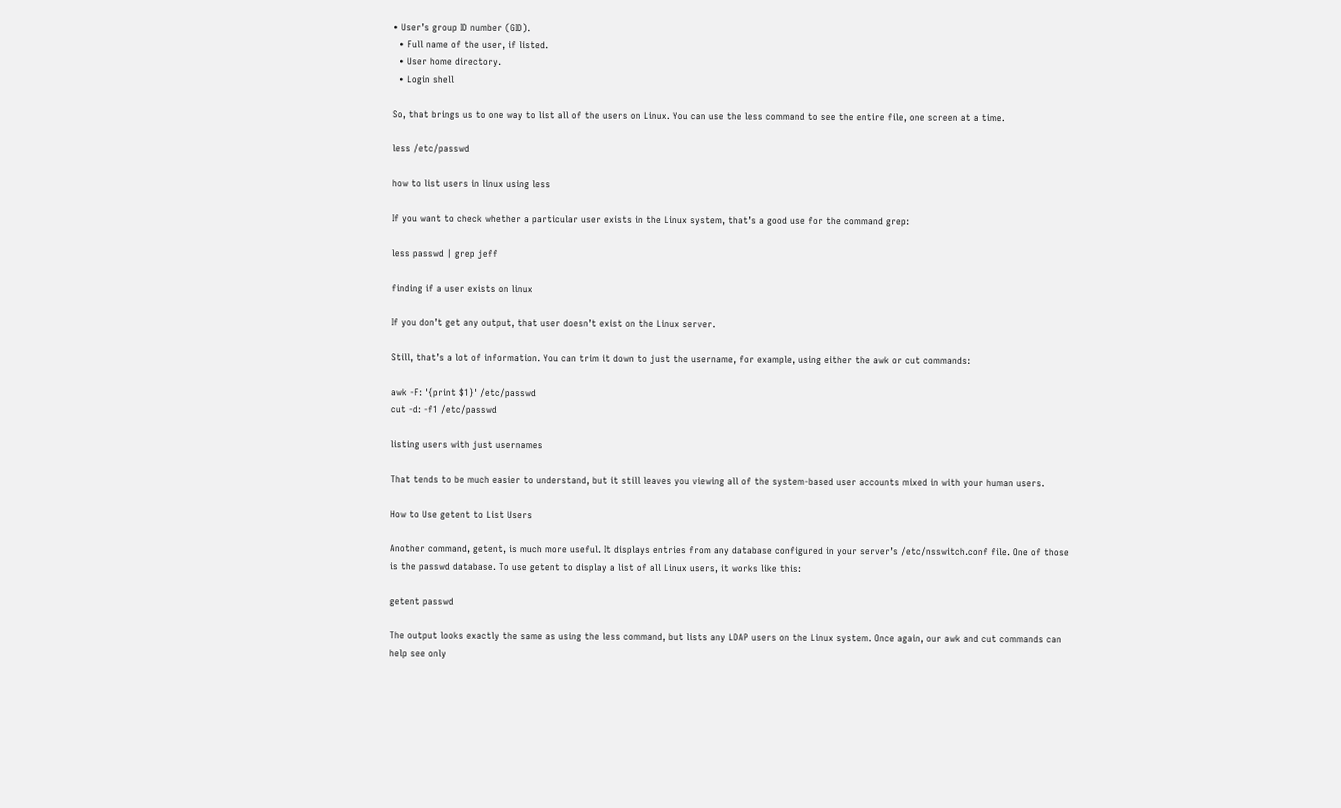• User’s group ID number (GID).
  • Full name of the user, if listed.
  • User home directory.
  • Login shell

So, that brings us to one way to list all of the users on Linux. You can use the less command to see the entire file, one screen at a time.

less /etc/passwd

how to list users in linux using less

If you want to check whether a particular user exists in the Linux system, that’s a good use for the command grep:

less passwd | grep jeff

finding if a user exists on linux

If you don’t get any output, that user doesn’t exist on the Linux server.

Still, that’s a lot of information. You can trim it down to just the username, for example, using either the awk or cut commands:

awk -F: '{print $1}' /etc/passwd
cut -d: -f1 /etc/passwd

listing users with just usernames

That tends to be much easier to understand, but it still leaves you viewing all of the system-based user accounts mixed in with your human users.

How to Use getent to List Users

Another command, getent, is much more useful. It displays entries from any database configured in your server’s /etc/nsswitch.conf file. One of those is the passwd database. To use getent to display a list of all Linux users, it works like this:

getent passwd

The output looks exactly the same as using the less command, but lists any LDAP users on the Linux system. Once again, our awk and cut commands can help see only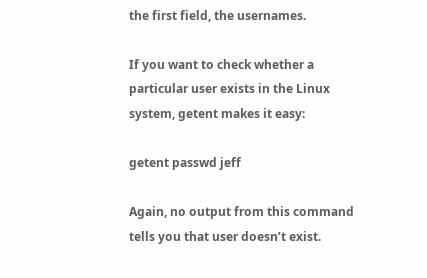the first field, the usernames.

If you want to check whether a particular user exists in the Linux system, getent makes it easy:

getent passwd jeff

Again, no output from this command tells you that user doesn’t exist.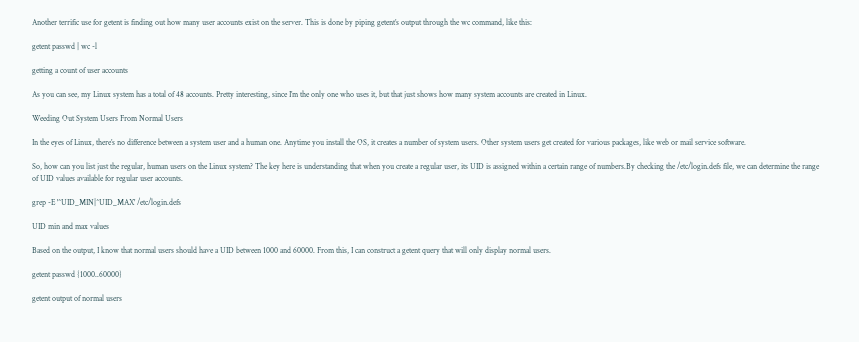Another terrific use for getent is finding out how many user accounts exist on the server. This is done by piping getent’s output through the wc command, like this:

getent passwd | wc -l

getting a count of user accounts

As you can see, my Linux system has a total of 48 accounts. Pretty interesting, since I’m the only one who uses it, but that just shows how many system accounts are created in Linux.

Weeding Out System Users From Normal Users

In the eyes of Linux, there’s no difference between a system user and a human one. Anytime you install the OS, it creates a number of system users. Other system users get created for various packages, like web or mail service software.

So, how can you list just the regular, human users on the Linux system? The key here is understanding that when you create a regular user, its UID is assigned within a certain range of numbers.By checking the /etc/login.defs file, we can determine the range of UID values available for regular user accounts.

grep -E '^UID_MIN|^UID_MAX' /etc/login.defs

UID min and max values

Based on the output, I know that normal users should have a UID between 1000 and 60000. From this, I can construct a getent query that will only display normal users.

getent passwd {1000..60000}

getent output of normal users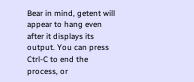Bear in mind, getent will appear to hang even after it displays its output. You can press Ctrl-C to end the process, or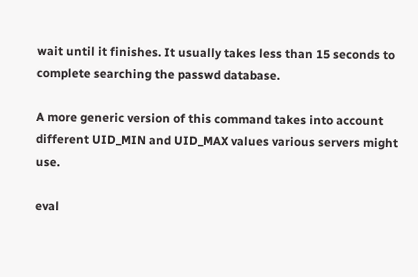wait until it finishes. It usually takes less than 15 seconds to complete searching the passwd database.

A more generic version of this command takes into account different UID_MIN and UID_MAX values various servers might use.

eval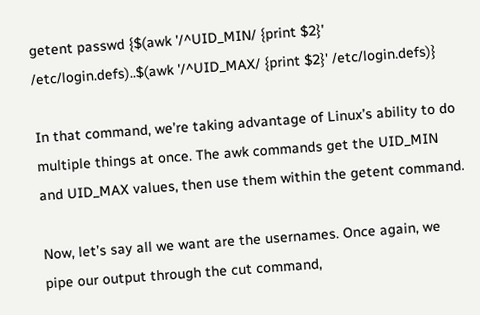getent passwd {$(awk '/^UID_MIN/ {print $2}' /etc/login.defs)..$(awk '/^UID_MAX/ {print $2}' /etc/login.defs)}

In that command, we’re taking advantage of Linux’s ability to do multiple things at once. The awk commands get the UID_MIN and UID_MAX values, then use them within the getent command.

Now, let’s say all we want are the usernames. Once again, we pipe our output through the cut command,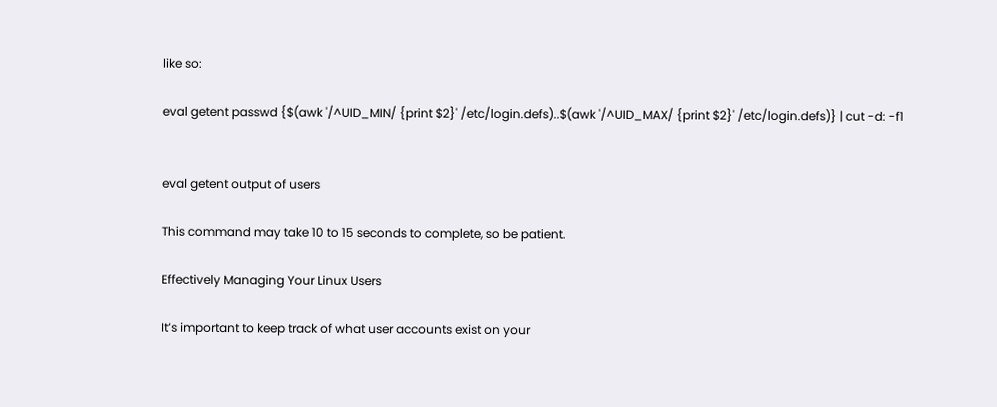like so:

eval getent passwd {$(awk '/^UID_MIN/ {print $2}' /etc/login.defs)..$(awk '/^UID_MAX/ {print $2}' /etc/login.defs)} | cut -d: -f1


eval getent output of users

This command may take 10 to 15 seconds to complete, so be patient.

Effectively Managing Your Linux Users

It’s important to keep track of what user accounts exist on your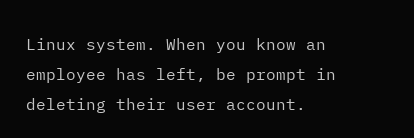Linux system. When you know an employee has left, be prompt in deleting their user account.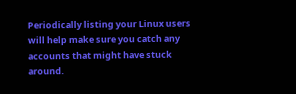Periodically listing your Linux users will help make sure you catch any accounts that might have stuck around.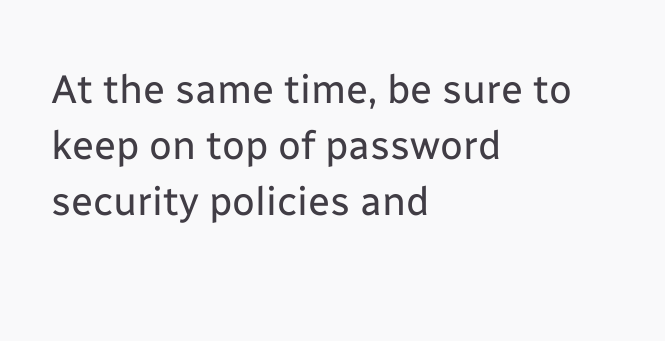At the same time, be sure to keep on top of password security policies and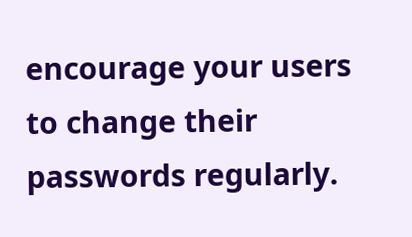encourage your users to change their passwords regularly.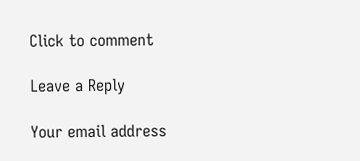Click to comment

Leave a Reply

Your email address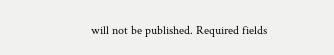will not be published. Required fields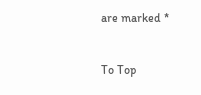are marked *


To Top